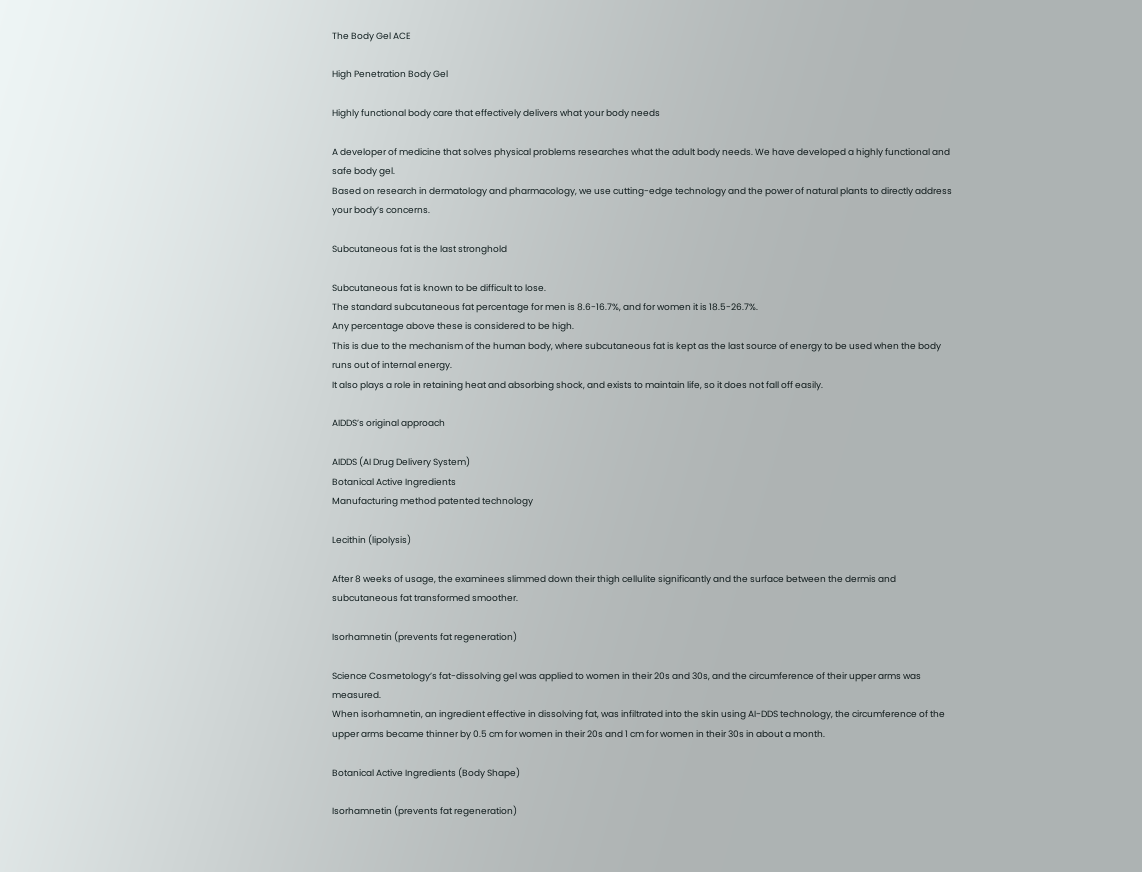The Body Gel ACE

High Penetration Body Gel

Highly functional body care that effectively delivers what your body needs

A developer of medicine that solves physical problems researches what the adult body needs. We have developed a highly functional and safe body gel.
Based on research in dermatology and pharmacology, we use cutting-edge technology and the power of natural plants to directly address your body’s concerns.

Subcutaneous fat is the last stronghold

Subcutaneous fat is known to be difficult to lose.
The standard subcutaneous fat percentage for men is 8.6-16.7%, and for women it is 18.5-26.7%.
Any percentage above these is considered to be high.
This is due to the mechanism of the human body, where subcutaneous fat is kept as the last source of energy to be used when the body runs out of internal energy.
It also plays a role in retaining heat and absorbing shock, and exists to maintain life, so it does not fall off easily.

AIDDS’s original approach

AIDDS (AI Drug Delivery System)
Botanical Active Ingredients
Manufacturing method patented technology

Lecithin (lipolysis)

After 8 weeks of usage, the examinees slimmed down their thigh cellulite significantly and the surface between the dermis and subcutaneous fat transformed smoother.

Isorhamnetin (prevents fat regeneration)

Science Cosmetology’s fat-dissolving gel was applied to women in their 20s and 30s, and the circumference of their upper arms was measured.
When isorhamnetin, an ingredient effective in dissolving fat, was infiltrated into the skin using AI-DDS technology, the circumference of the upper arms became thinner by 0.5 cm for women in their 20s and 1 cm for women in their 30s in about a month.

Botanical Active Ingredients (Body Shape)

Isorhamnetin (prevents fat regeneration)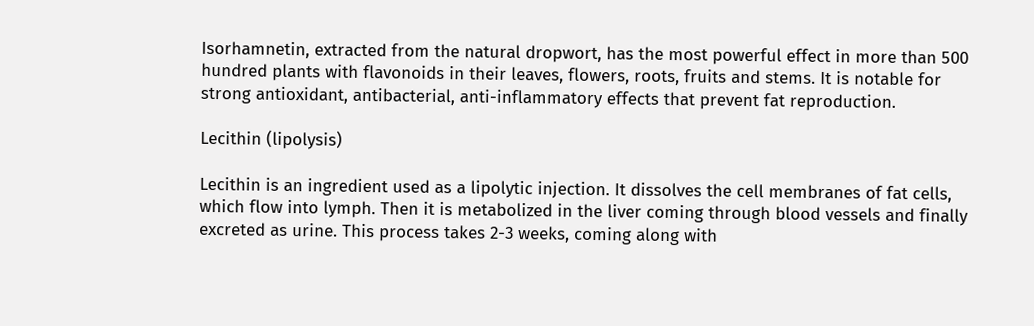Isorhamnetin, extracted from the natural dropwort, has the most powerful effect in more than 500 hundred plants with flavonoids in their leaves, flowers, roots, fruits and stems. It is notable for strong antioxidant, antibacterial, anti-inflammatory effects that prevent fat reproduction.

Lecithin (lipolysis)

Lecithin is an ingredient used as a lipolytic injection. It dissolves the cell membranes of fat cells, which flow into lymph. Then it is metabolized in the liver coming through blood vessels and finally excreted as urine. This process takes 2-3 weeks, coming along with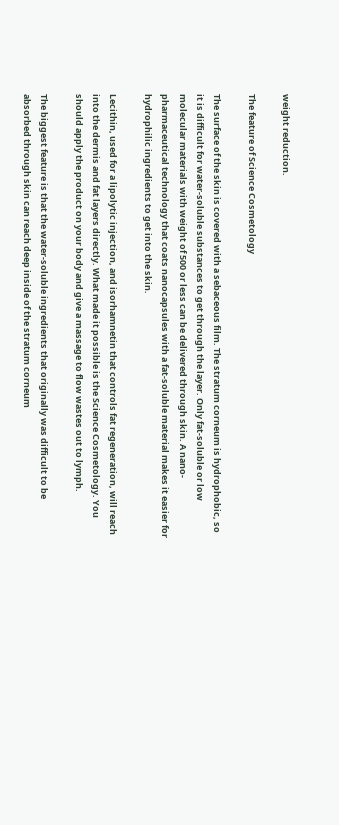weight reduction.

The feature of Science Cosmetology

The surface of the skin is covered with a sebaceous film. The stratum corneum is hydrophobic, so it is difficult for water-soluble substances to get through the layer. Only fat-soluble or low molecular materials with weight of 500 or less can be delivered through skin. A nano-pharmaceutical technology that coats nanocapsules with a fat-soluble material makes it easier for hydrophilic ingredients to get into the skin.

Lecithin, used for a lipolytic injection, and isorhamnetin that controls fat regeneration, will reach into the dermis and fat layers directly. What made it possible is the Science Cosmetology. You should apply the product on your body and give a massage to flow wastes out to lymph.

The biggest feature is that the water-soluble ingredients that originally was difficult to be absorbed through skin can reach deep inside of the stratum corneum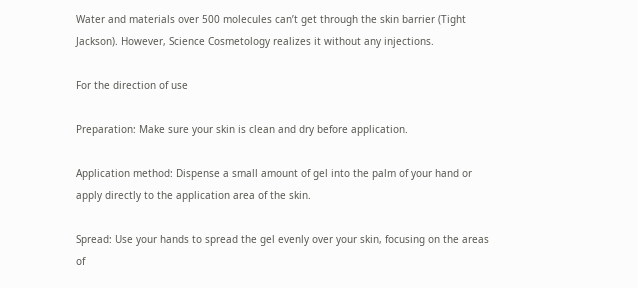Water and materials over 500 molecules can’t get through the skin barrier (Tight Jackson). However, Science Cosmetology realizes it without any injections.

For the direction of use

Preparation: Make sure your skin is clean and dry before application.

Application method: Dispense a small amount of gel into the palm of your hand or apply directly to the application area of the skin.

Spread: Use your hands to spread the gel evenly over your skin, focusing on the areas of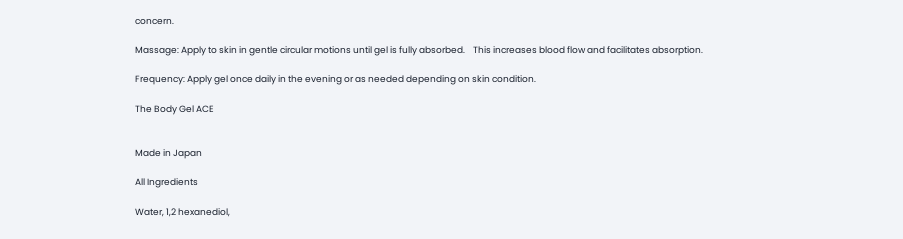concern.

Massage: Apply to skin in gentle circular motions until gel is fully absorbed.    This increases blood flow and facilitates absorption.

Frequency: Apply gel once daily in the evening or as needed depending on skin condition.

The Body Gel ACE


Made in Japan

All Ingredients

Water, 1,2 hexanediol,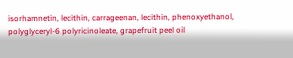isorhamnetin, lecithin, carrageenan, lecithin, phenoxyethanol, polyglyceryl-6 polyricinoleate, grapefruit peel oil